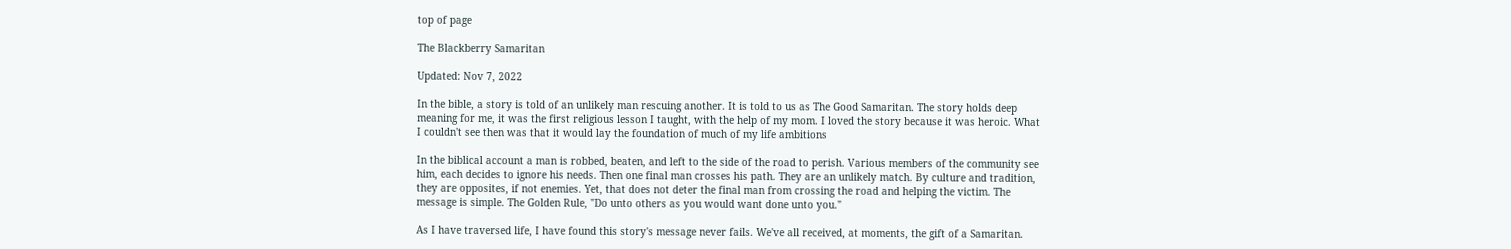top of page

The Blackberry Samaritan

Updated: Nov 7, 2022

In the bible, a story is told of an unlikely man rescuing another. It is told to us as The Good Samaritan. The story holds deep meaning for me, it was the first religious lesson I taught, with the help of my mom. I loved the story because it was heroic. What I couldn't see then was that it would lay the foundation of much of my life ambitions

In the biblical account a man is robbed, beaten, and left to the side of the road to perish. Various members of the community see him, each decides to ignore his needs. Then one final man crosses his path. They are an unlikely match. By culture and tradition, they are opposites, if not enemies. Yet, that does not deter the final man from crossing the road and helping the victim. The message is simple. The Golden Rule, "Do unto others as you would want done unto you."

As I have traversed life, I have found this story's message never fails. We've all received, at moments, the gift of a Samaritan.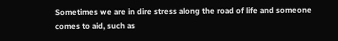Sometimes we are in dire stress along the road of life and someone comes to aid, such as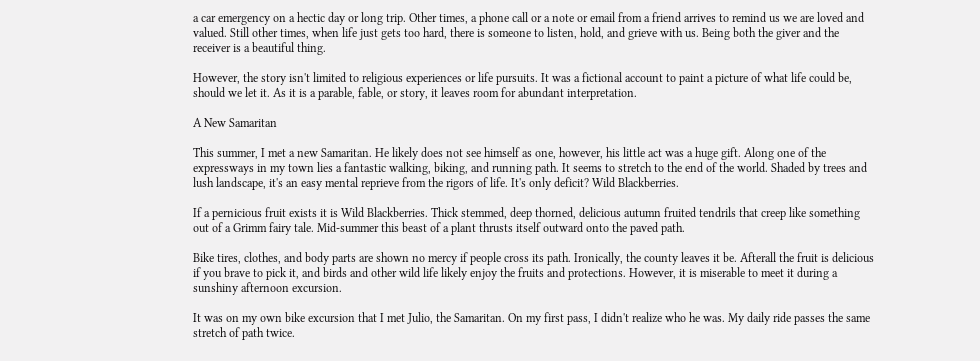a car emergency on a hectic day or long trip. Other times, a phone call or a note or email from a friend arrives to remind us we are loved and valued. Still other times, when life just gets too hard, there is someone to listen, hold, and grieve with us. Being both the giver and the receiver is a beautiful thing.

However, the story isn't limited to religious experiences or life pursuits. It was a fictional account to paint a picture of what life could be, should we let it. As it is a parable, fable, or story, it leaves room for abundant interpretation.

A New Samaritan

This summer, I met a new Samaritan. He likely does not see himself as one, however, his little act was a huge gift. Along one of the expressways in my town lies a fantastic walking, biking, and running path. It seems to stretch to the end of the world. Shaded by trees and lush landscape, it's an easy mental reprieve from the rigors of life. It's only deficit? Wild Blackberries.

If a pernicious fruit exists it is Wild Blackberries. Thick stemmed, deep thorned, delicious autumn fruited tendrils that creep like something out of a Grimm fairy tale. Mid-summer this beast of a plant thrusts itself outward onto the paved path.

Bike tires, clothes, and body parts are shown no mercy if people cross its path. Ironically, the county leaves it be. Afterall the fruit is delicious if you brave to pick it, and birds and other wild life likely enjoy the fruits and protections. However, it is miserable to meet it during a sunshiny afternoon excursion.

It was on my own bike excursion that I met Julio, the Samaritan. On my first pass, I didn't realize who he was. My daily ride passes the same stretch of path twice.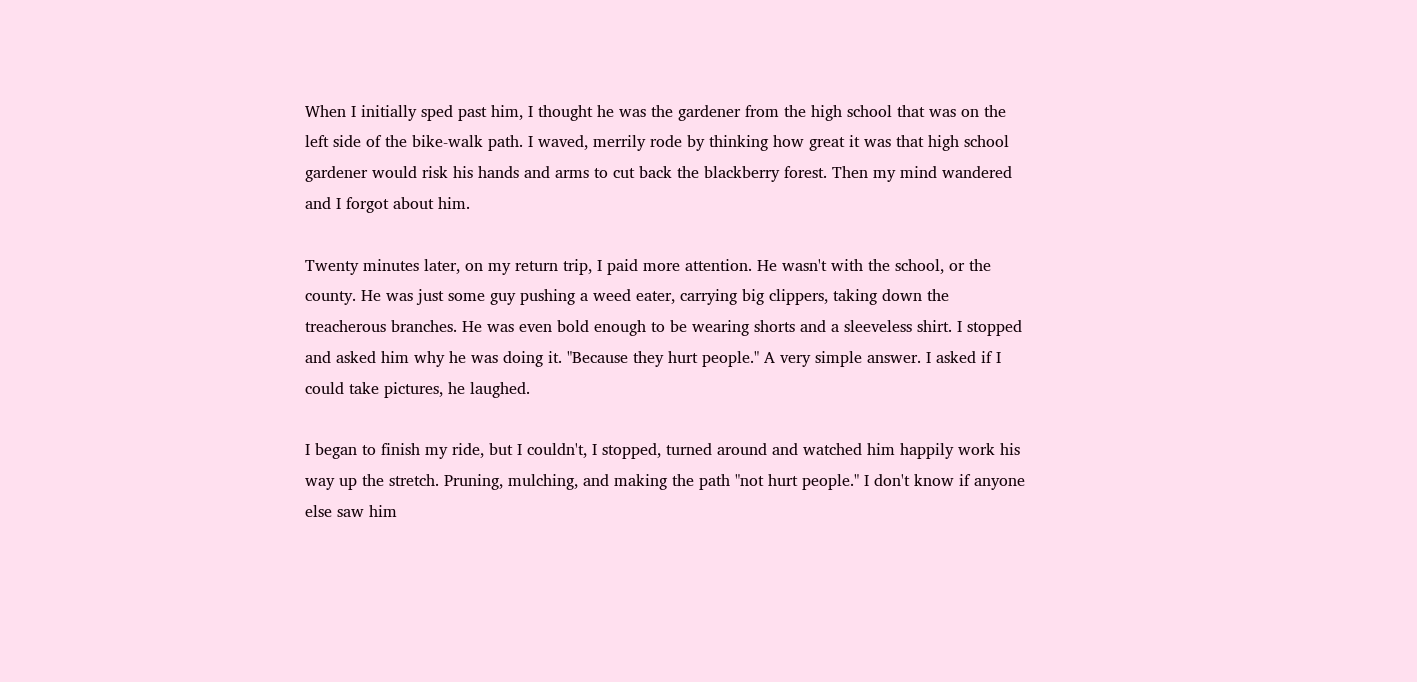When I initially sped past him, I thought he was the gardener from the high school that was on the left side of the bike-walk path. I waved, merrily rode by thinking how great it was that high school gardener would risk his hands and arms to cut back the blackberry forest. Then my mind wandered and I forgot about him.

Twenty minutes later, on my return trip, I paid more attention. He wasn't with the school, or the county. He was just some guy pushing a weed eater, carrying big clippers, taking down the treacherous branches. He was even bold enough to be wearing shorts and a sleeveless shirt. I stopped and asked him why he was doing it. "Because they hurt people." A very simple answer. I asked if I could take pictures, he laughed.

I began to finish my ride, but I couldn't, I stopped, turned around and watched him happily work his way up the stretch. Pruning, mulching, and making the path "not hurt people." I don't know if anyone else saw him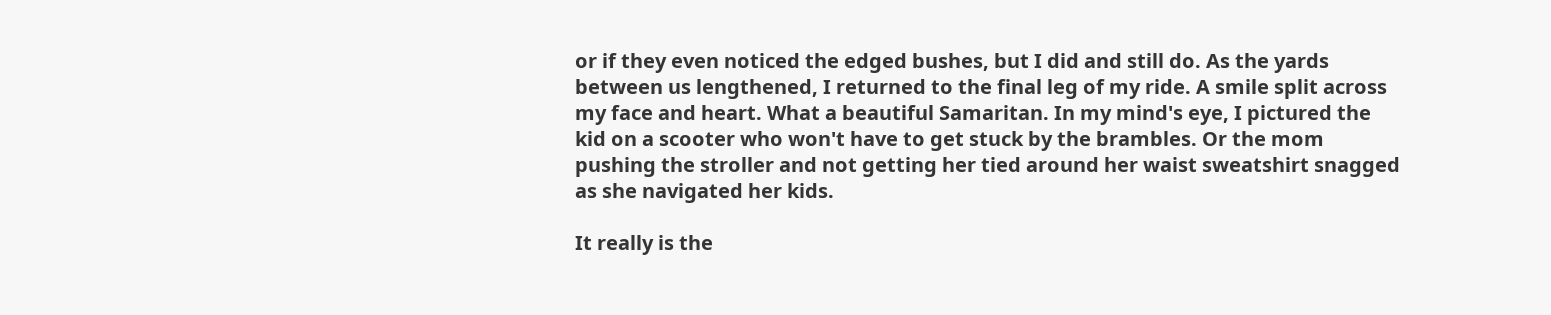or if they even noticed the edged bushes, but I did and still do. As the yards between us lengthened, I returned to the final leg of my ride. A smile split across my face and heart. What a beautiful Samaritan. In my mind's eye, I pictured the kid on a scooter who won't have to get stuck by the brambles. Or the mom pushing the stroller and not getting her tied around her waist sweatshirt snagged as she navigated her kids.

It really is the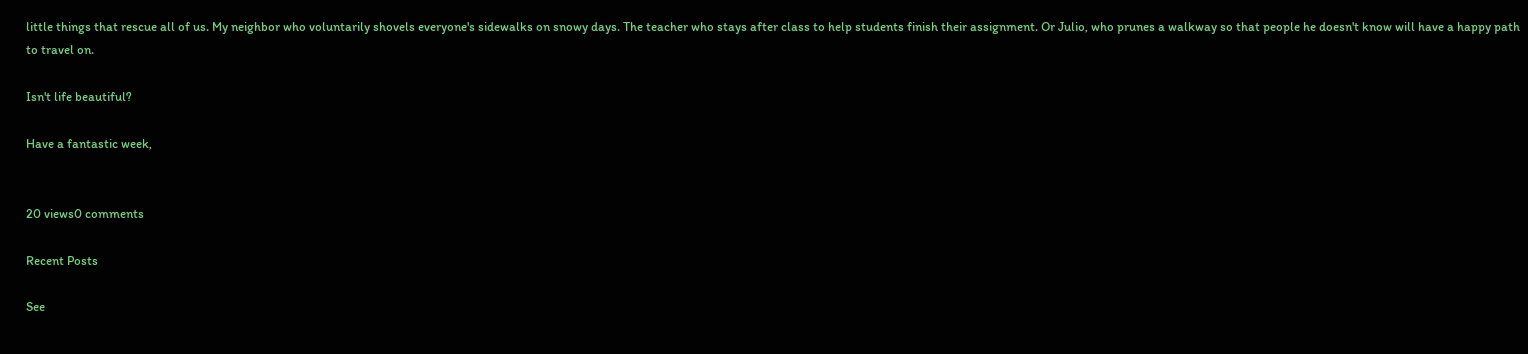little things that rescue all of us. My neighbor who voluntarily shovels everyone's sidewalks on snowy days. The teacher who stays after class to help students finish their assignment. Or Julio, who prunes a walkway so that people he doesn't know will have a happy path to travel on.

Isn't life beautiful?

Have a fantastic week,


20 views0 comments

Recent Posts

See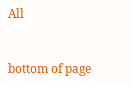All


bottom of page